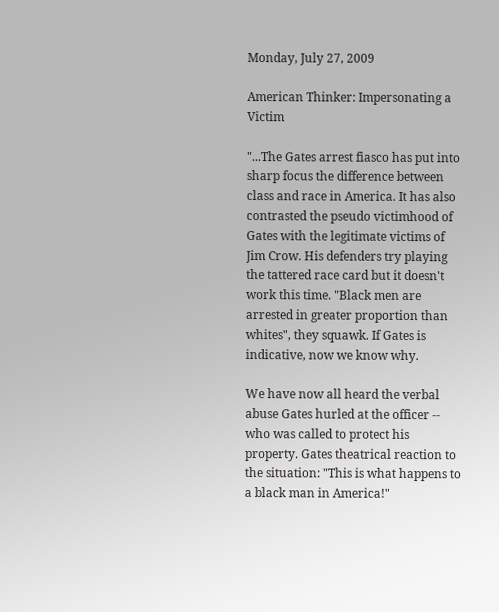Monday, July 27, 2009

American Thinker: Impersonating a Victim

"...The Gates arrest fiasco has put into sharp focus the difference between class and race in America. It has also contrasted the pseudo victimhood of Gates with the legitimate victims of Jim Crow. His defenders try playing the tattered race card but it doesn't work this time. "Black men are arrested in greater proportion than whites", they squawk. If Gates is indicative, now we know why.

We have now all heard the verbal abuse Gates hurled at the officer -- who was called to protect his property. Gates theatrical reaction to the situation: "This is what happens to a black man in America!"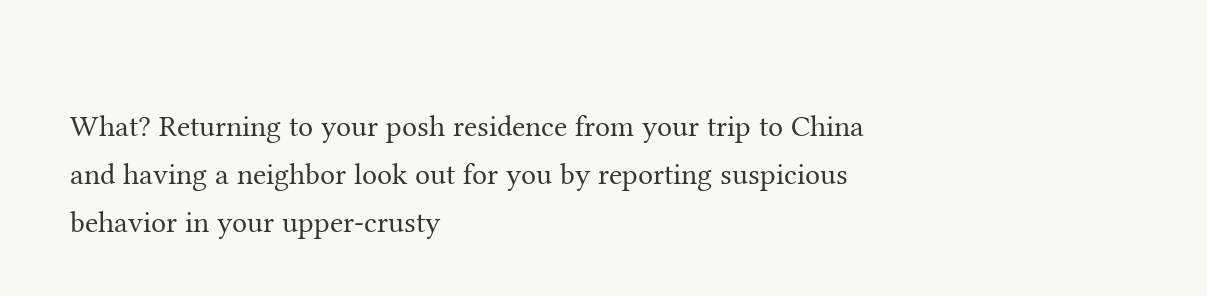What? Returning to your posh residence from your trip to China and having a neighbor look out for you by reporting suspicious behavior in your upper-crusty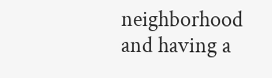neighborhood and having a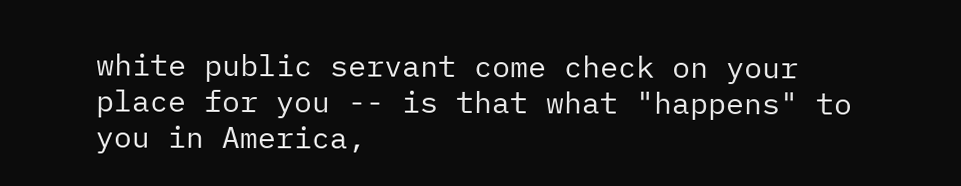white public servant come check on your place for you -- is that what "happens" to you in America,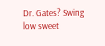Dr. Gates? Swing low sweet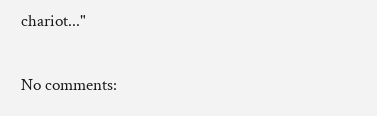chariot..."

No comments: